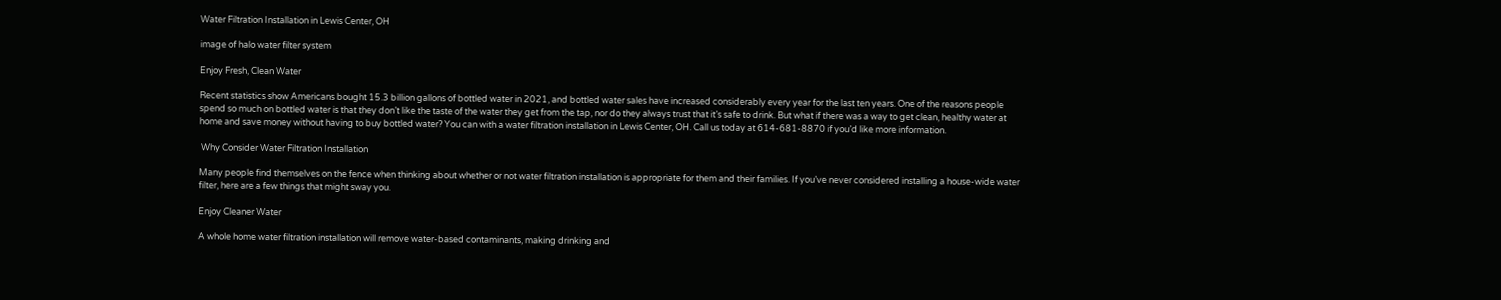Water Filtration Installation in Lewis Center, OH

image of halo water filter system

Enjoy Fresh, Clean Water

Recent statistics show Americans bought 15.3 billion gallons of bottled water in 2021, and bottled water sales have increased considerably every year for the last ten years. One of the reasons people spend so much on bottled water is that they don’t like the taste of the water they get from the tap, nor do they always trust that it’s safe to drink. But what if there was a way to get clean, healthy water at home and save money without having to buy bottled water? You can with a water filtration installation in Lewis Center, OH. Call us today at 614-681-8870 if you’d like more information.

 Why Consider Water Filtration Installation

Many people find themselves on the fence when thinking about whether or not water filtration installation is appropriate for them and their families. If you’ve never considered installing a house-wide water filter, here are a few things that might sway you.

Enjoy Cleaner Water

A whole home water filtration installation will remove water-based contaminants, making drinking and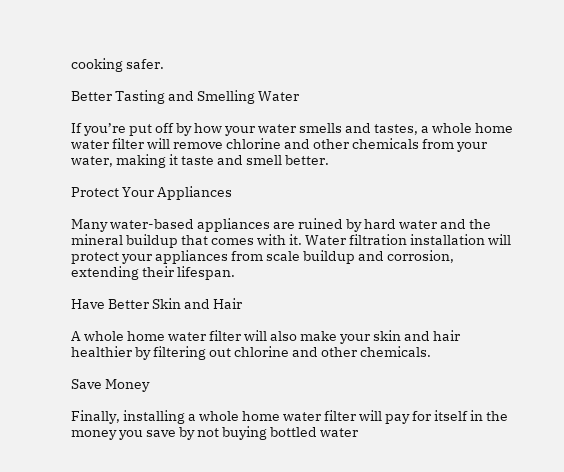cooking safer.

Better Tasting and Smelling Water

If you’re put off by how your water smells and tastes, a whole home water filter will remove chlorine and other chemicals from your water, making it taste and smell better.

Protect Your Appliances

Many water-based appliances are ruined by hard water and the mineral buildup that comes with it. Water filtration installation will protect your appliances from scale buildup and corrosion, extending their lifespan.

Have Better Skin and Hair

A whole home water filter will also make your skin and hair healthier by filtering out chlorine and other chemicals.

Save Money

Finally, installing a whole home water filter will pay for itself in the money you save by not buying bottled water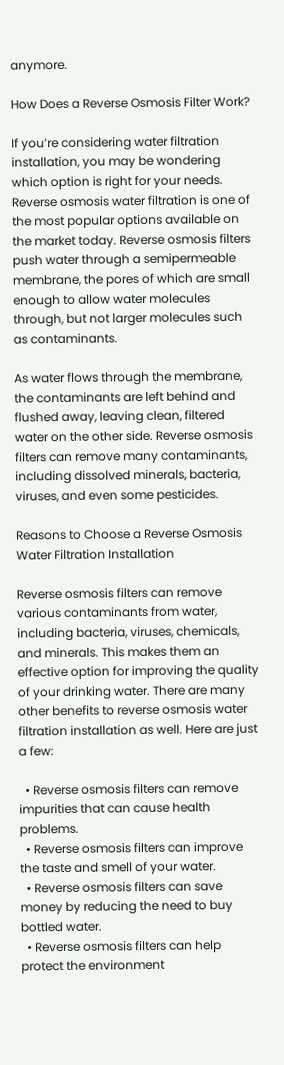anymore.

How Does a Reverse Osmosis Filter Work?

If you’re considering water filtration installation, you may be wondering which option is right for your needs. Reverse osmosis water filtration is one of the most popular options available on the market today. Reverse osmosis filters push water through a semipermeable membrane, the pores of which are small enough to allow water molecules through, but not larger molecules such as contaminants.

As water flows through the membrane, the contaminants are left behind and flushed away, leaving clean, filtered water on the other side. Reverse osmosis filters can remove many contaminants, including dissolved minerals, bacteria, viruses, and even some pesticides.

Reasons to Choose a Reverse Osmosis Water Filtration Installation

Reverse osmosis filters can remove various contaminants from water, including bacteria, viruses, chemicals, and minerals. This makes them an effective option for improving the quality of your drinking water. There are many other benefits to reverse osmosis water filtration installation as well. Here are just a few:

  • Reverse osmosis filters can remove impurities that can cause health problems.
  • Reverse osmosis filters can improve the taste and smell of your water.
  • Reverse osmosis filters can save money by reducing the need to buy bottled water.
  • Reverse osmosis filters can help protect the environment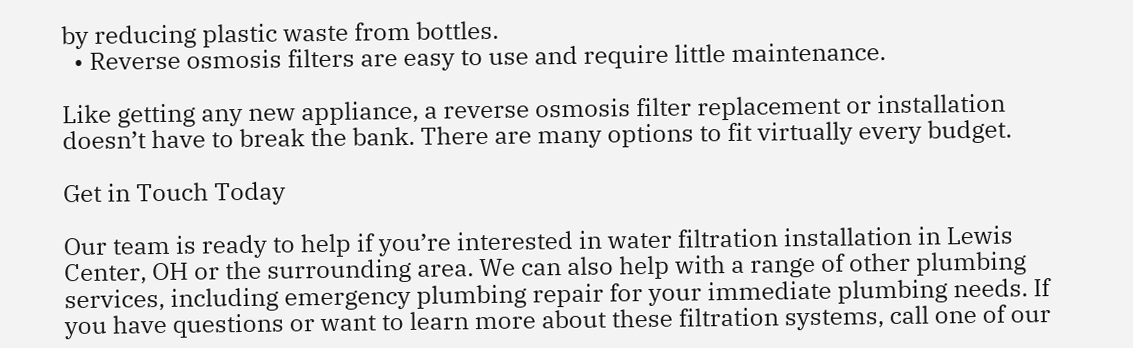by reducing plastic waste from bottles.
  • Reverse osmosis filters are easy to use and require little maintenance.

Like getting any new appliance, a reverse osmosis filter replacement or installation doesn’t have to break the bank. There are many options to fit virtually every budget.

Get in Touch Today

Our team is ready to help if you’re interested in water filtration installation in Lewis Center, OH or the surrounding area. We can also help with a range of other plumbing services, including emergency plumbing repair for your immediate plumbing needs. If you have questions or want to learn more about these filtration systems, call one of our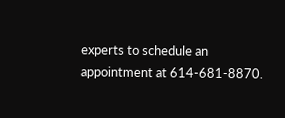experts to schedule an appointment at 614-681-8870.